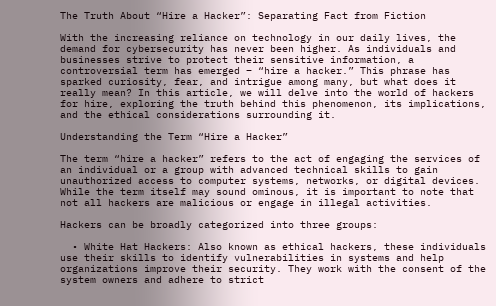The Truth About “Hire a Hacker”: Separating Fact from Fiction

With the increasing reliance on technology in our daily lives, the demand for cybersecurity has never been higher. As individuals and businesses strive to protect their sensitive information, a controversial term has emerged – “hire a hacker.” This phrase has sparked curiosity, fear, and intrigue among many, but what does it really mean? In this article, we will delve into the world of hackers for hire, exploring the truth behind this phenomenon, its implications, and the ethical considerations surrounding it.

Understanding the Term “Hire a Hacker”

The term “hire a hacker” refers to the act of engaging the services of an individual or a group with advanced technical skills to gain unauthorized access to computer systems, networks, or digital devices. While the term itself may sound ominous, it is important to note that not all hackers are malicious or engage in illegal activities.

Hackers can be broadly categorized into three groups:

  • White Hat Hackers: Also known as ethical hackers, these individuals use their skills to identify vulnerabilities in systems and help organizations improve their security. They work with the consent of the system owners and adhere to strict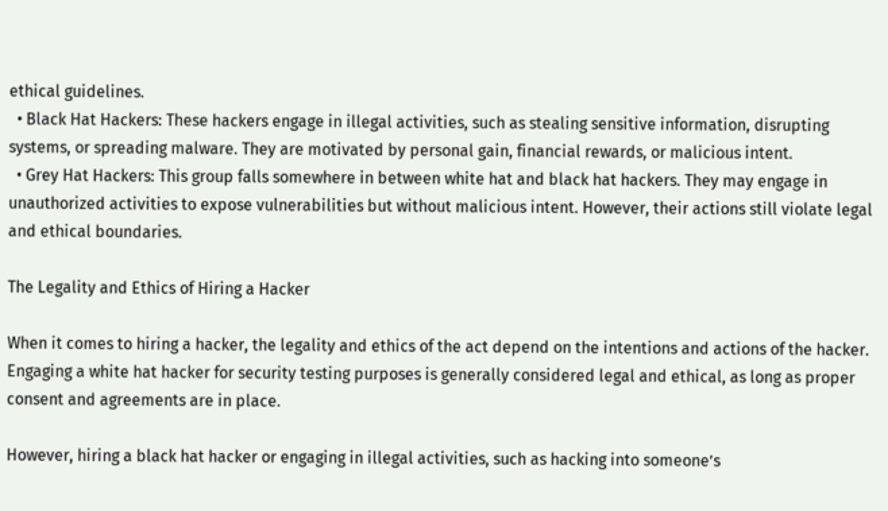ethical guidelines.
  • Black Hat Hackers: These hackers engage in illegal activities, such as stealing sensitive information, disrupting systems, or spreading malware. They are motivated by personal gain, financial rewards, or malicious intent.
  • Grey Hat Hackers: This group falls somewhere in between white hat and black hat hackers. They may engage in unauthorized activities to expose vulnerabilities but without malicious intent. However, their actions still violate legal and ethical boundaries.

The Legality and Ethics of Hiring a Hacker

When it comes to hiring a hacker, the legality and ethics of the act depend on the intentions and actions of the hacker. Engaging a white hat hacker for security testing purposes is generally considered legal and ethical, as long as proper consent and agreements are in place.

However, hiring a black hat hacker or engaging in illegal activities, such as hacking into someone’s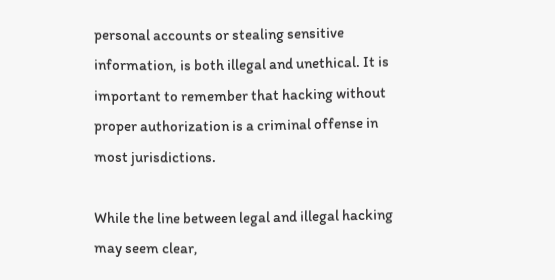personal accounts or stealing sensitive information, is both illegal and unethical. It is important to remember that hacking without proper authorization is a criminal offense in most jurisdictions.

While the line between legal and illegal hacking may seem clear,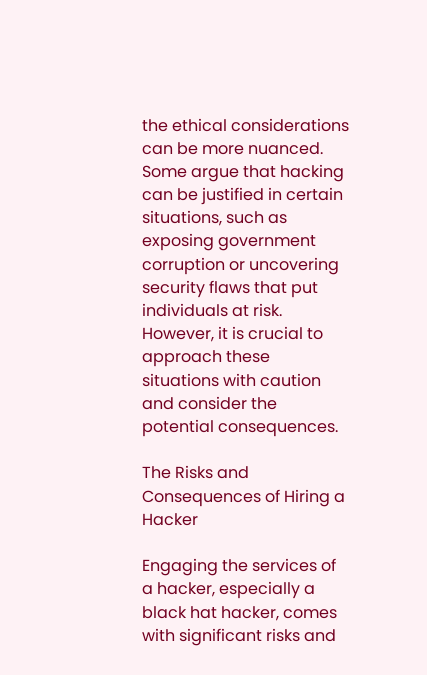the ethical considerations can be more nuanced. Some argue that hacking can be justified in certain situations, such as exposing government corruption or uncovering security flaws that put individuals at risk. However, it is crucial to approach these situations with caution and consider the potential consequences.

The Risks and Consequences of Hiring a Hacker

Engaging the services of a hacker, especially a black hat hacker, comes with significant risks and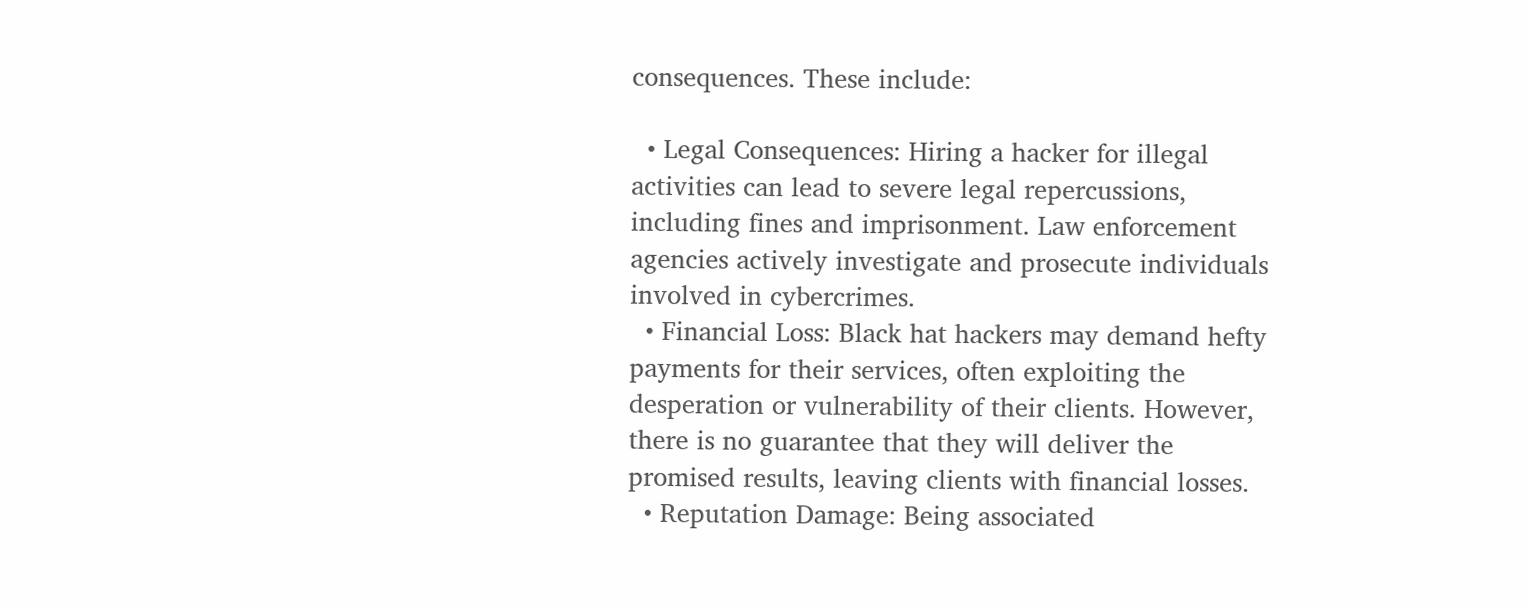consequences. These include:

  • Legal Consequences: Hiring a hacker for illegal activities can lead to severe legal repercussions, including fines and imprisonment. Law enforcement agencies actively investigate and prosecute individuals involved in cybercrimes.
  • Financial Loss: Black hat hackers may demand hefty payments for their services, often exploiting the desperation or vulnerability of their clients. However, there is no guarantee that they will deliver the promised results, leaving clients with financial losses.
  • Reputation Damage: Being associated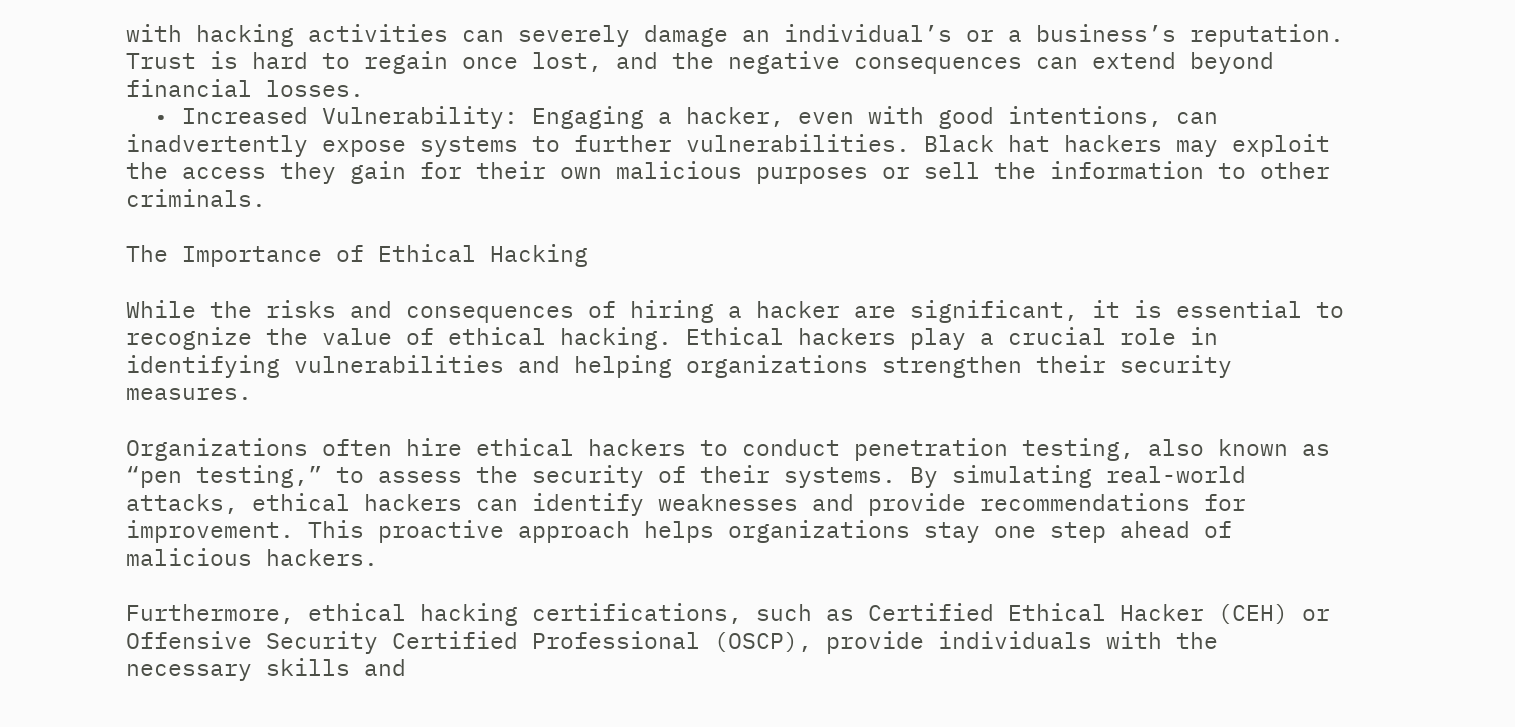with hacking activities can severely damage an individual’s or a business’s reputation. Trust is hard to regain once lost, and the negative consequences can extend beyond financial losses.
  • Increased Vulnerability: Engaging a hacker, even with good intentions, can inadvertently expose systems to further vulnerabilities. Black hat hackers may exploit the access they gain for their own malicious purposes or sell the information to other criminals.

The Importance of Ethical Hacking

While the risks and consequences of hiring a hacker are significant, it is essential to recognize the value of ethical hacking. Ethical hackers play a crucial role in identifying vulnerabilities and helping organizations strengthen their security measures.

Organizations often hire ethical hackers to conduct penetration testing, also known as “pen testing,” to assess the security of their systems. By simulating real-world attacks, ethical hackers can identify weaknesses and provide recommendations for improvement. This proactive approach helps organizations stay one step ahead of malicious hackers.

Furthermore, ethical hacking certifications, such as Certified Ethical Hacker (CEH) or Offensive Security Certified Professional (OSCP), provide individuals with the necessary skills and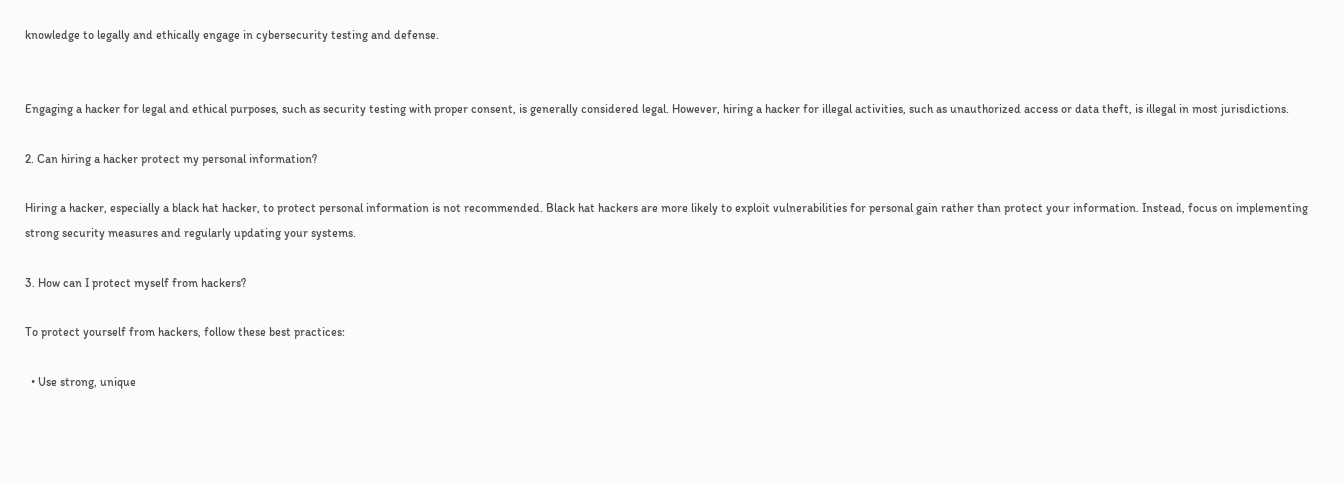knowledge to legally and ethically engage in cybersecurity testing and defense.


Engaging a hacker for legal and ethical purposes, such as security testing with proper consent, is generally considered legal. However, hiring a hacker for illegal activities, such as unauthorized access or data theft, is illegal in most jurisdictions.

2. Can hiring a hacker protect my personal information?

Hiring a hacker, especially a black hat hacker, to protect personal information is not recommended. Black hat hackers are more likely to exploit vulnerabilities for personal gain rather than protect your information. Instead, focus on implementing strong security measures and regularly updating your systems.

3. How can I protect myself from hackers?

To protect yourself from hackers, follow these best practices:

  • Use strong, unique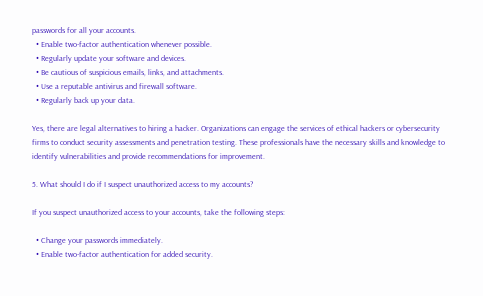passwords for all your accounts.
  • Enable two-factor authentication whenever possible.
  • Regularly update your software and devices.
  • Be cautious of suspicious emails, links, and attachments.
  • Use a reputable antivirus and firewall software.
  • Regularly back up your data.

Yes, there are legal alternatives to hiring a hacker. Organizations can engage the services of ethical hackers or cybersecurity firms to conduct security assessments and penetration testing. These professionals have the necessary skills and knowledge to identify vulnerabilities and provide recommendations for improvement.

5. What should I do if I suspect unauthorized access to my accounts?

If you suspect unauthorized access to your accounts, take the following steps:

  • Change your passwords immediately.
  • Enable two-factor authentication for added security.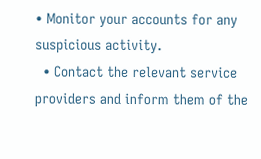• Monitor your accounts for any suspicious activity.
  • Contact the relevant service providers and inform them of the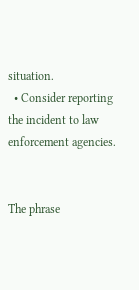situation.
  • Consider reporting the incident to law enforcement agencies.


The phrase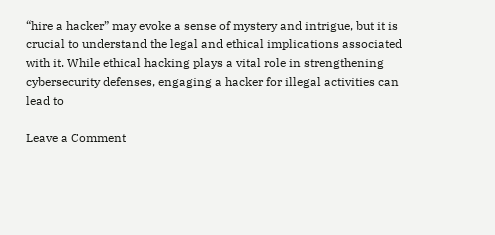“hire a hacker” may evoke a sense of mystery and intrigue, but it is crucial to understand the legal and ethical implications associated with it. While ethical hacking plays a vital role in strengthening cybersecurity defenses, engaging a hacker for illegal activities can lead to

Leave a Comment